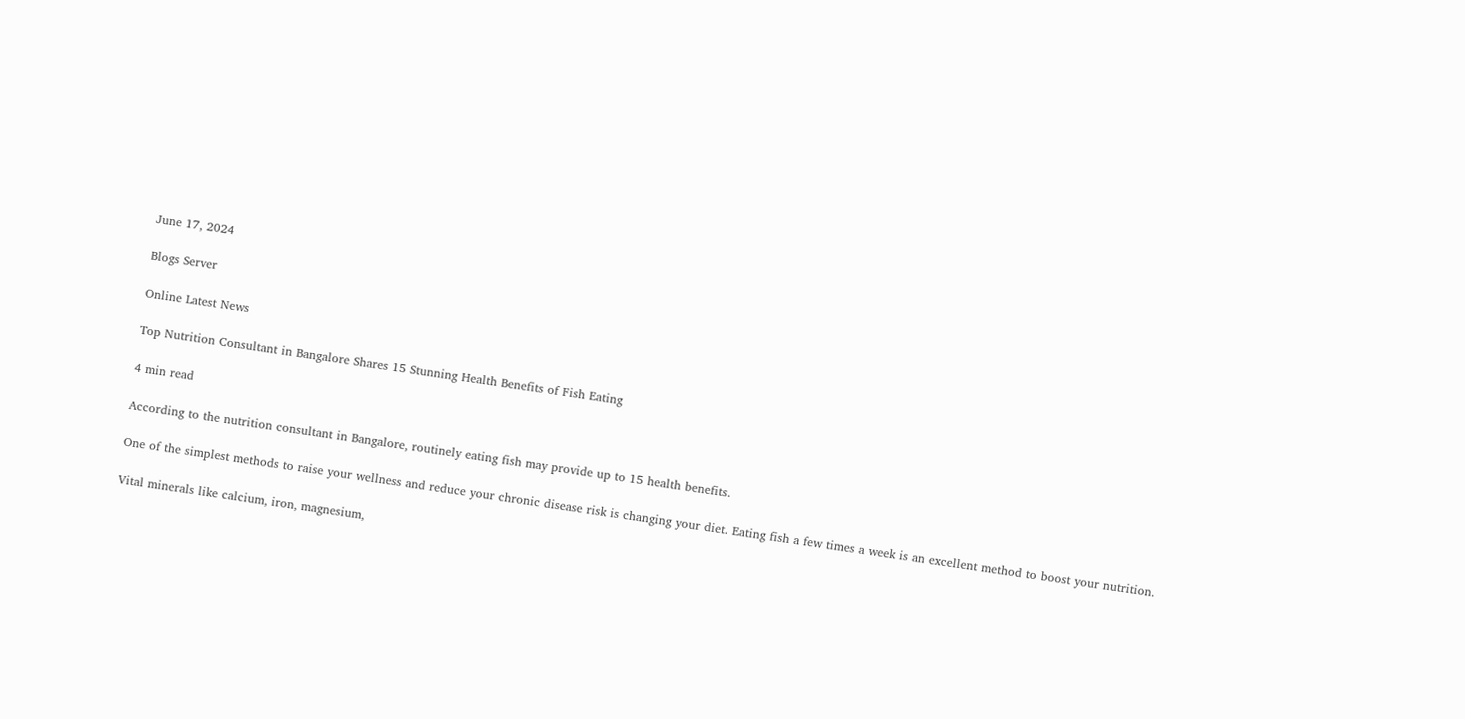June 17, 2024

Blogs Server

Online Latest News

Top Nutrition Consultant in Bangalore Shares 15 Stunning Health Benefits of Fish Eating

4 min read

According to the nutrition consultant in Bangalore, routinely eating fish may provide up to 15 health benefits.

One of the simplest methods to raise your wellness and reduce your chronic disease risk is changing your diet. Eating fish a few times a week is an excellent method to boost your nutrition.

Vital minerals like calcium, iron, magnesium,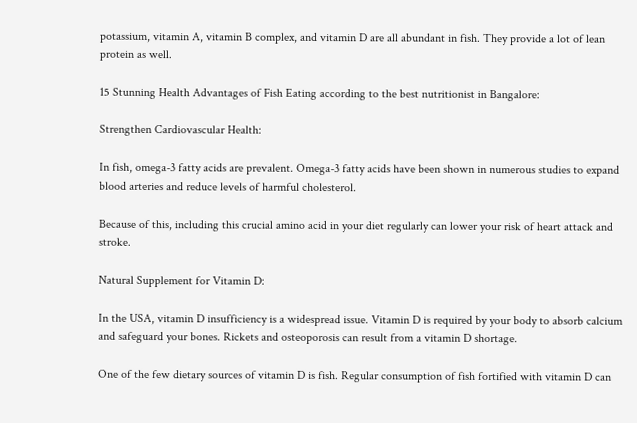potassium, vitamin A, vitamin B complex, and vitamin D are all abundant in fish. They provide a lot of lean protein as well.

15 Stunning Health Advantages of Fish Eating according to the best nutritionist in Bangalore:

Strengthen Cardiovascular Health:

In fish, omega-3 fatty acids are prevalent. Omega-3 fatty acids have been shown in numerous studies to expand blood arteries and reduce levels of harmful cholesterol.

Because of this, including this crucial amino acid in your diet regularly can lower your risk of heart attack and stroke.

Natural Supplement for Vitamin D:

In the USA, vitamin D insufficiency is a widespread issue. Vitamin D is required by your body to absorb calcium and safeguard your bones. Rickets and osteoporosis can result from a vitamin D shortage.

One of the few dietary sources of vitamin D is fish. Regular consumption of fish fortified with vitamin D can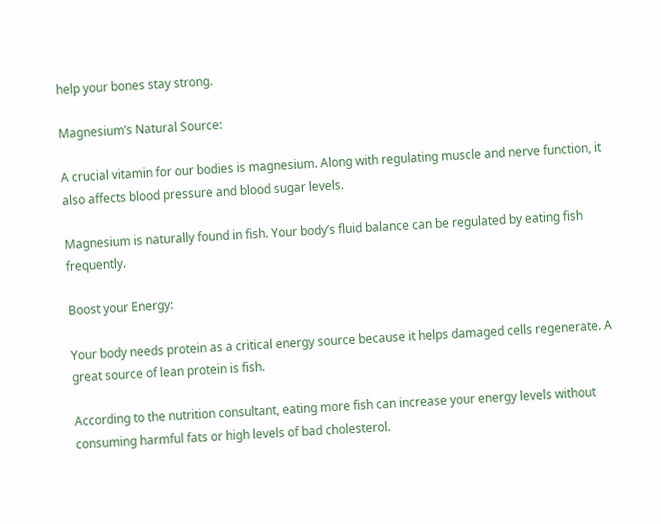help your bones stay strong.

Magnesium’s Natural Source:

A crucial vitamin for our bodies is magnesium. Along with regulating muscle and nerve function, it also affects blood pressure and blood sugar levels.

Magnesium is naturally found in fish. Your body’s fluid balance can be regulated by eating fish frequently.

Boost your Energy:

Your body needs protein as a critical energy source because it helps damaged cells regenerate. A great source of lean protein is fish.

According to the nutrition consultant, eating more fish can increase your energy levels without consuming harmful fats or high levels of bad cholesterol.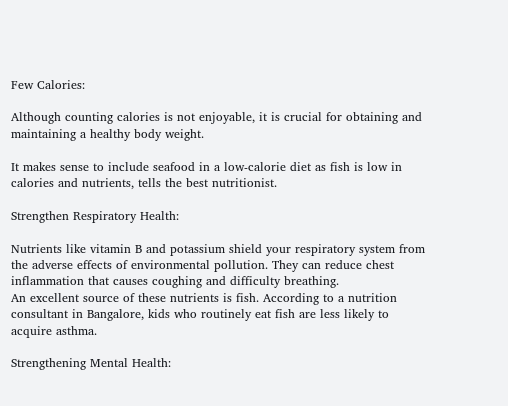Few Calories:

Although counting calories is not enjoyable, it is crucial for obtaining and maintaining a healthy body weight.

It makes sense to include seafood in a low-calorie diet as fish is low in calories and nutrients, tells the best nutritionist.

Strengthen Respiratory Health:

Nutrients like vitamin B and potassium shield your respiratory system from the adverse effects of environmental pollution. They can reduce chest inflammation that causes coughing and difficulty breathing.
An excellent source of these nutrients is fish. According to a nutrition consultant in Bangalore, kids who routinely eat fish are less likely to acquire asthma.

Strengthening Mental Health: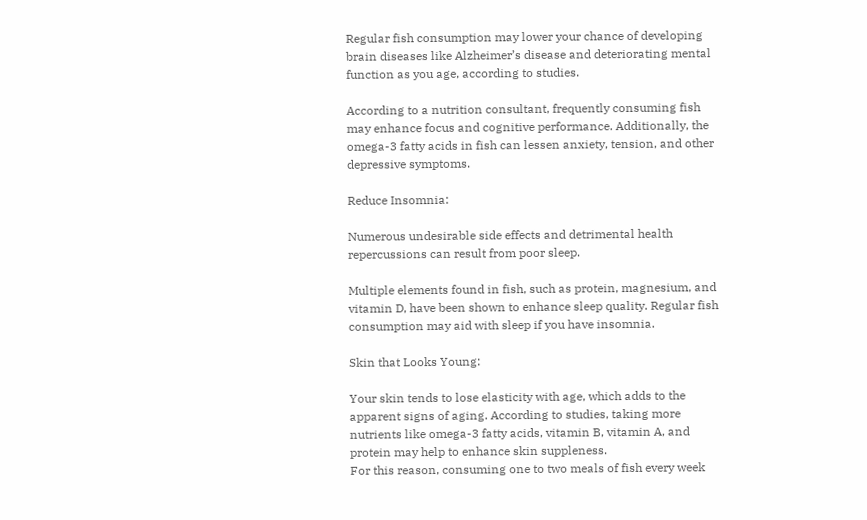Regular fish consumption may lower your chance of developing brain diseases like Alzheimer’s disease and deteriorating mental function as you age, according to studies.

According to a nutrition consultant, frequently consuming fish may enhance focus and cognitive performance. Additionally, the omega-3 fatty acids in fish can lessen anxiety, tension, and other depressive symptoms.

Reduce Insomnia:

Numerous undesirable side effects and detrimental health repercussions can result from poor sleep.

Multiple elements found in fish, such as protein, magnesium, and vitamin D, have been shown to enhance sleep quality. Regular fish consumption may aid with sleep if you have insomnia.

Skin that Looks Young:

Your skin tends to lose elasticity with age, which adds to the apparent signs of aging. According to studies, taking more nutrients like omega-3 fatty acids, vitamin B, vitamin A, and protein may help to enhance skin suppleness.
For this reason, consuming one to two meals of fish every week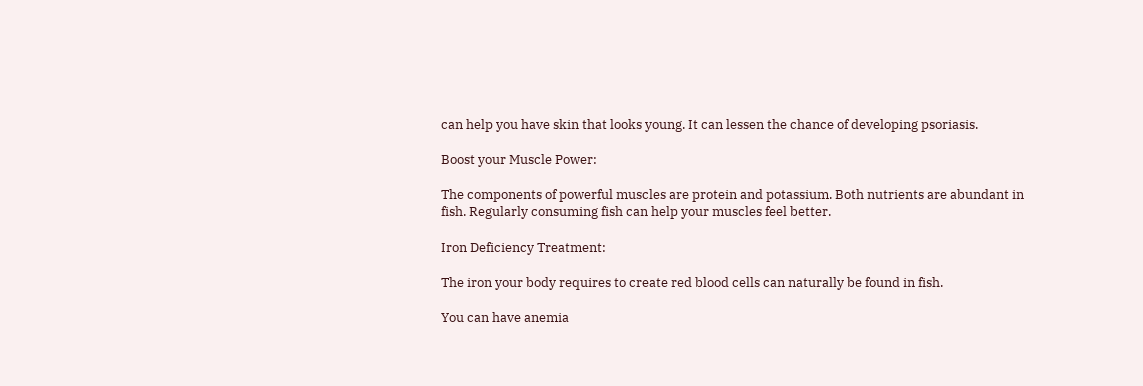can help you have skin that looks young. It can lessen the chance of developing psoriasis.

Boost your Muscle Power:

The components of powerful muscles are protein and potassium. Both nutrients are abundant in fish. Regularly consuming fish can help your muscles feel better.

Iron Deficiency Treatment:

The iron your body requires to create red blood cells can naturally be found in fish.

You can have anemia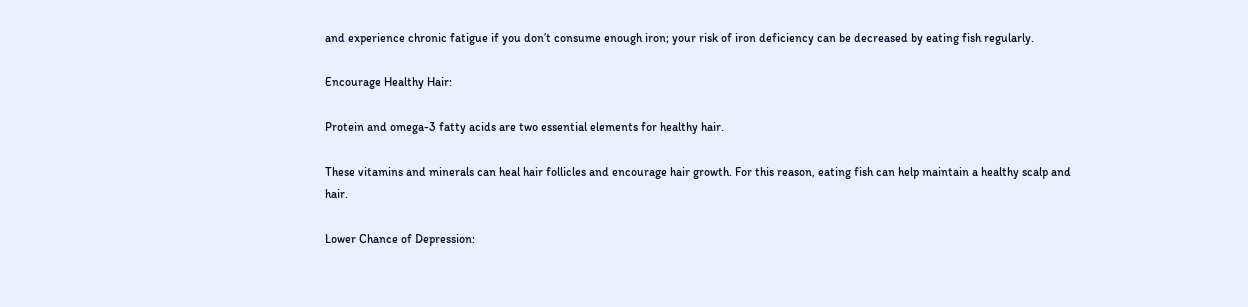and experience chronic fatigue if you don’t consume enough iron; your risk of iron deficiency can be decreased by eating fish regularly.

Encourage Healthy Hair:

Protein and omega-3 fatty acids are two essential elements for healthy hair.

These vitamins and minerals can heal hair follicles and encourage hair growth. For this reason, eating fish can help maintain a healthy scalp and hair.

Lower Chance of Depression: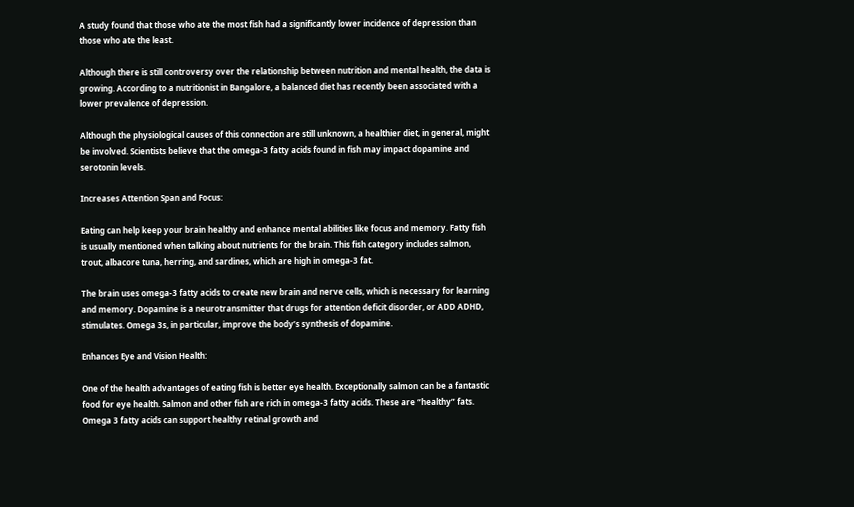A study found that those who ate the most fish had a significantly lower incidence of depression than those who ate the least.

Although there is still controversy over the relationship between nutrition and mental health, the data is growing. According to a nutritionist in Bangalore, a balanced diet has recently been associated with a lower prevalence of depression.

Although the physiological causes of this connection are still unknown, a healthier diet, in general, might be involved. Scientists believe that the omega-3 fatty acids found in fish may impact dopamine and serotonin levels.

Increases Attention Span and Focus:

Eating can help keep your brain healthy and enhance mental abilities like focus and memory. Fatty fish is usually mentioned when talking about nutrients for the brain. This fish category includes salmon, trout, albacore tuna, herring, and sardines, which are high in omega-3 fat.

The brain uses omega-3 fatty acids to create new brain and nerve cells, which is necessary for learning and memory. Dopamine is a neurotransmitter that drugs for attention deficit disorder, or ADD ADHD, stimulates. Omega 3s, in particular, improve the body’s synthesis of dopamine.

Enhances Eye and Vision Health:

One of the health advantages of eating fish is better eye health. Exceptionally salmon can be a fantastic food for eye health. Salmon and other fish are rich in omega-3 fatty acids. These are “healthy” fats. Omega 3 fatty acids can support healthy retinal growth and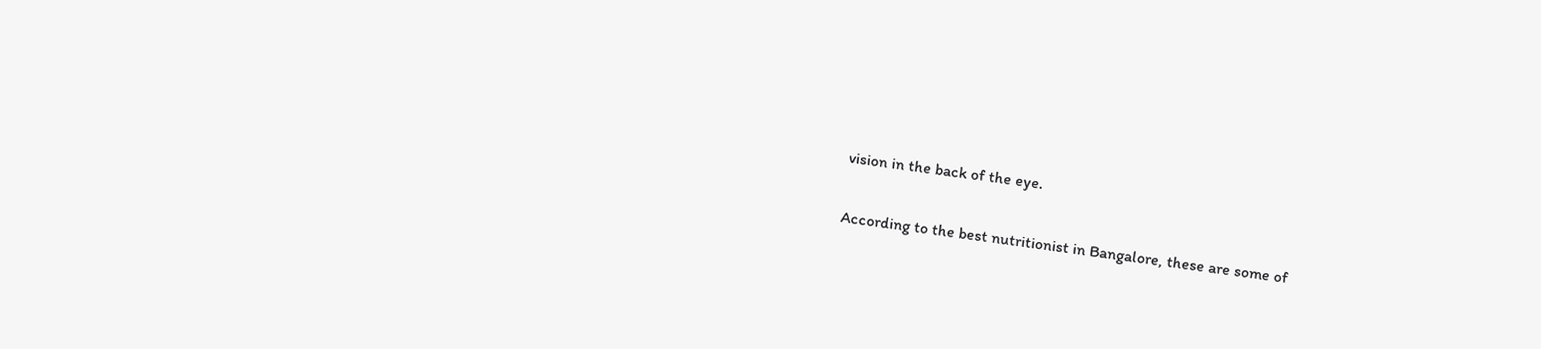vision in the back of the eye.

According to the best nutritionist in Bangalore, these are some of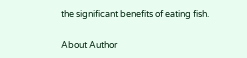the significant benefits of eating fish.

About Author